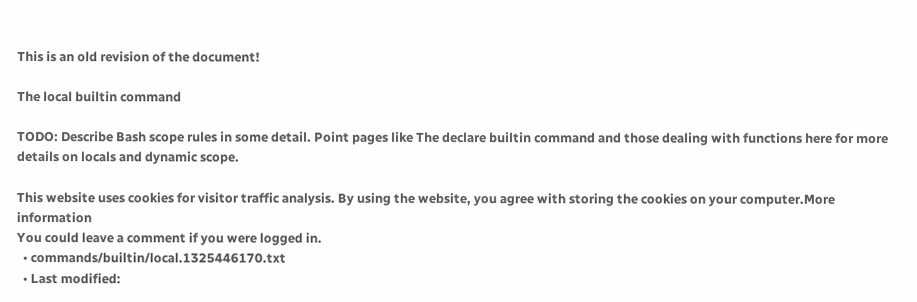This is an old revision of the document!

The local builtin command

TODO: Describe Bash scope rules in some detail. Point pages like The declare builtin command and those dealing with functions here for more details on locals and dynamic scope.

This website uses cookies for visitor traffic analysis. By using the website, you agree with storing the cookies on your computer.More information
You could leave a comment if you were logged in.
  • commands/builtin/local.1325446170.txt
  • Last modified: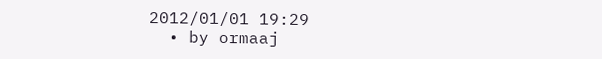2012/01/01 19:29
  • by ormaaj